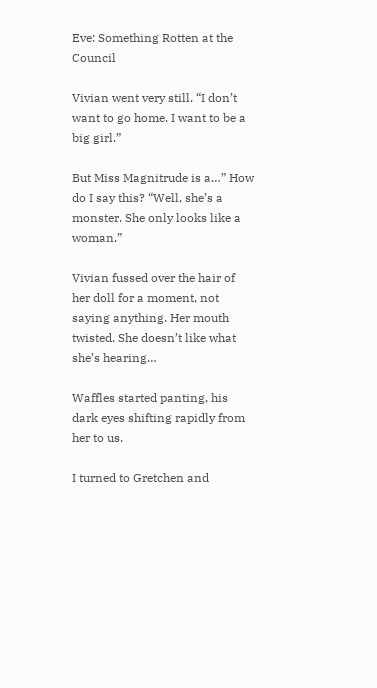Eve: Something Rotten at the Council

Vivian went very still. “I don’t want to go home. I want to be a big girl.”

But Miss Magnitrude is a…” How do I say this? “Well, she’s a monster. She only looks like a woman.”

Vivian fussed over the hair of her doll for a moment, not saying anything. Her mouth twisted. She doesn’t like what she’s hearing…

Waffles started panting, his dark eyes shifting rapidly from her to us.

I turned to Gretchen and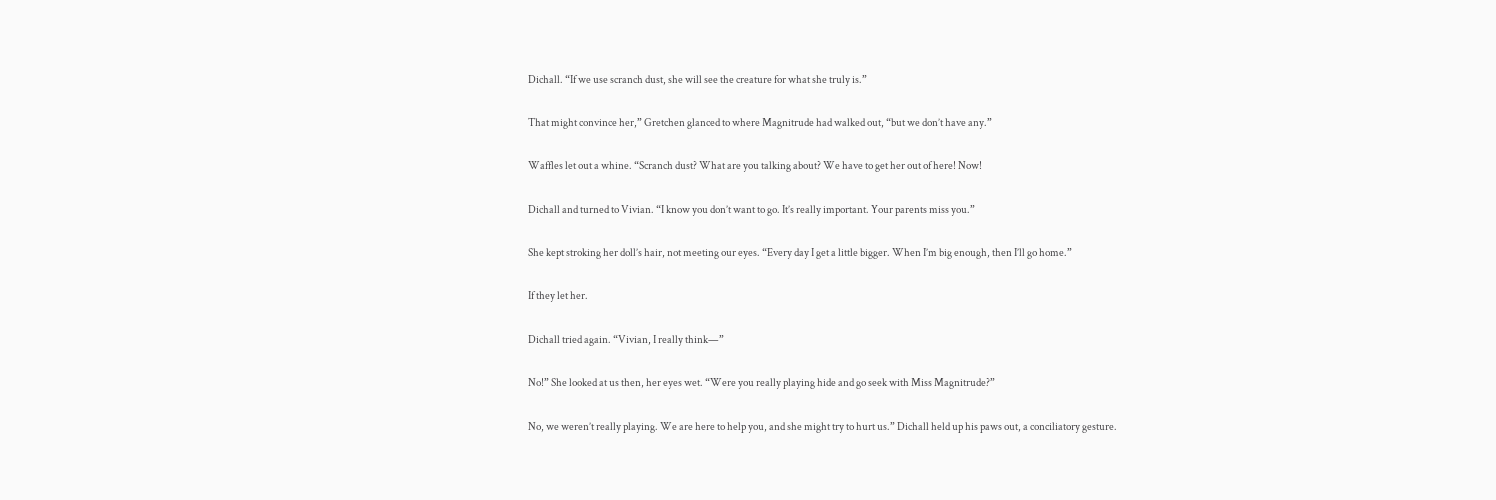Dichall. “If we use scranch dust, she will see the creature for what she truly is.”

That might convince her,” Gretchen glanced to where Magnitrude had walked out, “but we don’t have any.”

Waffles let out a whine. “Scranch dust? What are you talking about? We have to get her out of here! Now!

Dichall and turned to Vivian. “I know you don’t want to go. It’s really important. Your parents miss you.”

She kept stroking her doll’s hair, not meeting our eyes. “Every day I get a little bigger. When I’m big enough, then I’ll go home.”

If they let her.

Dichall tried again. “Vivian, I really think—”

No!” She looked at us then, her eyes wet. “Were you really playing hide and go seek with Miss Magnitrude?”

No, we weren’t really playing. We are here to help you, and she might try to hurt us.” Dichall held up his paws out, a conciliatory gesture.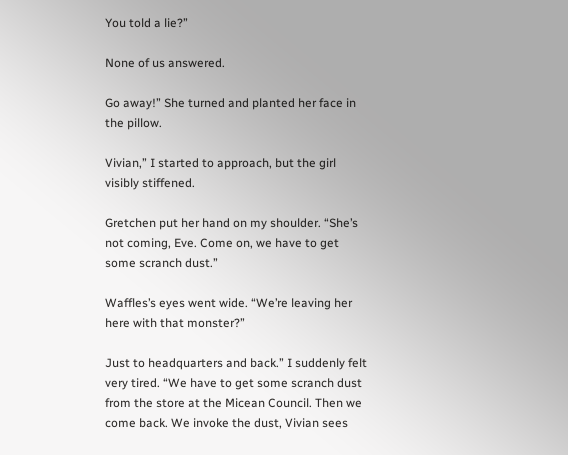You told a lie?”

None of us answered.

Go away!” She turned and planted her face in the pillow.

Vivian,” I started to approach, but the girl visibly stiffened.

Gretchen put her hand on my shoulder. “She’s not coming, Eve. Come on, we have to get some scranch dust.”

Waffles’s eyes went wide. “We’re leaving her here with that monster?”

Just to headquarters and back.” I suddenly felt very tired. “We have to get some scranch dust from the store at the Micean Council. Then we come back. We invoke the dust, Vivian sees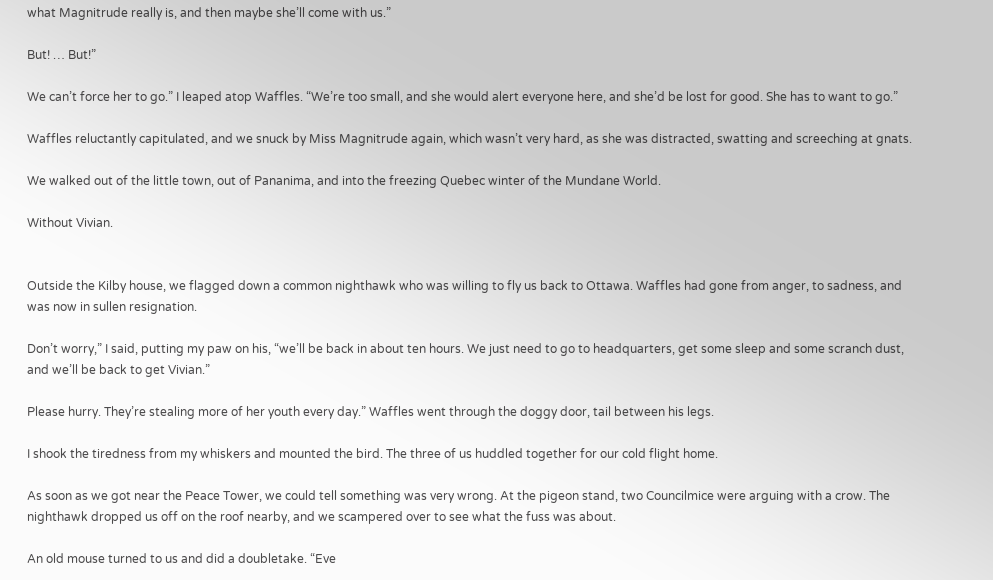what Magnitrude really is, and then maybe she’ll come with us.”

But! … But!”

We can’t force her to go.” I leaped atop Waffles. “We’re too small, and she would alert everyone here, and she’d be lost for good. She has to want to go.”

Waffles reluctantly capitulated, and we snuck by Miss Magnitrude again, which wasn’t very hard, as she was distracted, swatting and screeching at gnats.

We walked out of the little town, out of Pananima, and into the freezing Quebec winter of the Mundane World.

Without Vivian.


Outside the Kilby house, we flagged down a common nighthawk who was willing to fly us back to Ottawa. Waffles had gone from anger, to sadness, and was now in sullen resignation.

Don’t worry,” I said, putting my paw on his, “we’ll be back in about ten hours. We just need to go to headquarters, get some sleep and some scranch dust, and we’ll be back to get Vivian.”

Please hurry. They’re stealing more of her youth every day.” Waffles went through the doggy door, tail between his legs.

I shook the tiredness from my whiskers and mounted the bird. The three of us huddled together for our cold flight home.

As soon as we got near the Peace Tower, we could tell something was very wrong. At the pigeon stand, two Councilmice were arguing with a crow. The nighthawk dropped us off on the roof nearby, and we scampered over to see what the fuss was about.

An old mouse turned to us and did a doubletake. “Eve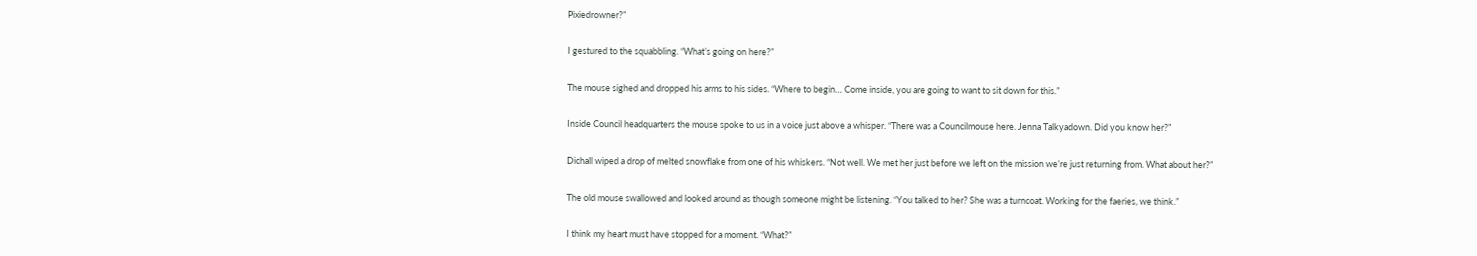Pixiedrowner?”

I gestured to the squabbling. “What’s going on here?”

The mouse sighed and dropped his arms to his sides. “Where to begin… Come inside, you are going to want to sit down for this.”

Inside Council headquarters the mouse spoke to us in a voice just above a whisper. “There was a Councilmouse here. Jenna Talkyadown. Did you know her?”

Dichall wiped a drop of melted snowflake from one of his whiskers. “Not well. We met her just before we left on the mission we’re just returning from. What about her?”

The old mouse swallowed and looked around as though someone might be listening. “You talked to her? She was a turncoat. Working for the faeries, we think.”

I think my heart must have stopped for a moment. “What?”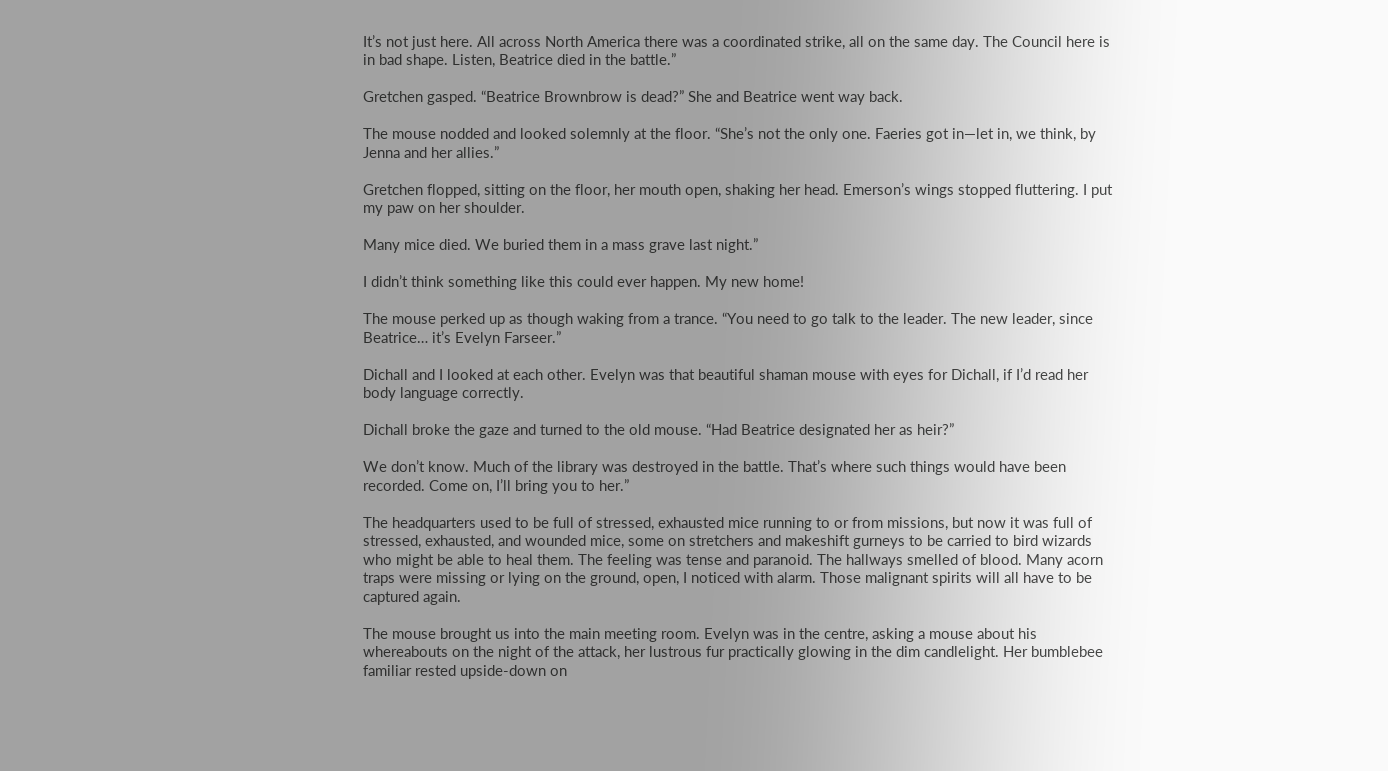It’s not just here. All across North America there was a coordinated strike, all on the same day. The Council here is in bad shape. Listen, Beatrice died in the battle.”

Gretchen gasped. “Beatrice Brownbrow is dead?” She and Beatrice went way back.

The mouse nodded and looked solemnly at the floor. “She’s not the only one. Faeries got in—let in, we think, by Jenna and her allies.”

Gretchen flopped, sitting on the floor, her mouth open, shaking her head. Emerson’s wings stopped fluttering. I put my paw on her shoulder.

Many mice died. We buried them in a mass grave last night.”

I didn’t think something like this could ever happen. My new home!

The mouse perked up as though waking from a trance. “You need to go talk to the leader. The new leader, since Beatrice… it’s Evelyn Farseer.”

Dichall and I looked at each other. Evelyn was that beautiful shaman mouse with eyes for Dichall, if I’d read her body language correctly.

Dichall broke the gaze and turned to the old mouse. “Had Beatrice designated her as heir?”

We don’t know. Much of the library was destroyed in the battle. That’s where such things would have been recorded. Come on, I’ll bring you to her.”

The headquarters used to be full of stressed, exhausted mice running to or from missions, but now it was full of stressed, exhausted, and wounded mice, some on stretchers and makeshift gurneys to be carried to bird wizards who might be able to heal them. The feeling was tense and paranoid. The hallways smelled of blood. Many acorn traps were missing or lying on the ground, open, I noticed with alarm. Those malignant spirits will all have to be captured again.

The mouse brought us into the main meeting room. Evelyn was in the centre, asking a mouse about his whereabouts on the night of the attack, her lustrous fur practically glowing in the dim candlelight. Her bumblebee familiar rested upside-down on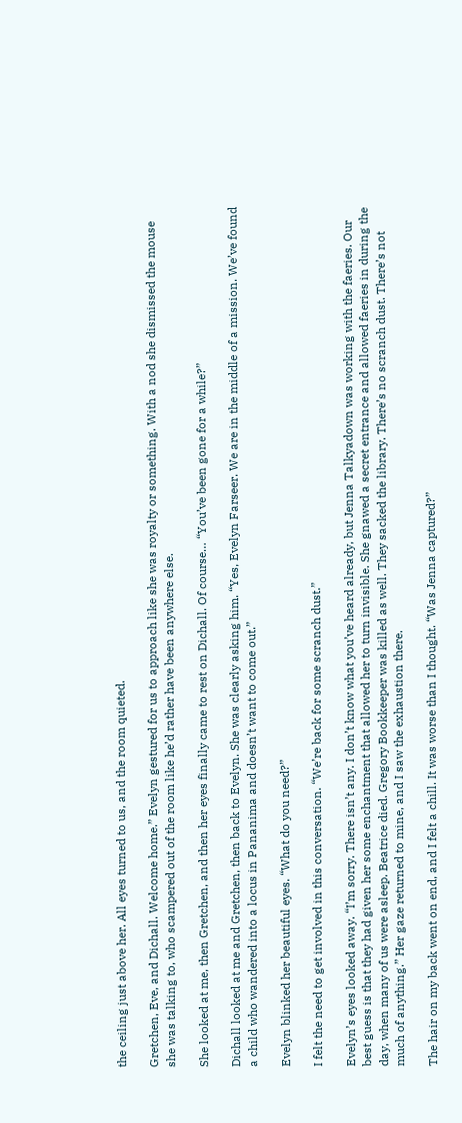the ceiling just above her. All eyes turned to us, and the room quieted.

Gretchen, Eve, and Dichall. Welcome home.” Evelyn gestured for us to approach like she was royalty or something. With a nod she dismissed the mouse she was talking to, who scampered out of the room like he’d rather have been anywhere else.

She looked at me, then Gretchen, and then her eyes finally came to rest on Dichall. Of course… “You’ve been gone for a while?”

Dichall looked at me and Gretchen, then back to Evelyn. She was clearly asking him. “Yes, Evelyn Farseer. We are in the middle of a mission. We’ve found a child who wandered into a locus in Pananima and doesn’t want to come out.”

Evelyn blinked her beautiful eyes. “What do you need?”

I felt the need to get involved in this conversation. “We’re back for some scranch dust.”

Evelyn’s eyes looked away. “I’m sorry. There isn’t any. I don’t know what you’ve heard already, but Jenna Talkyadown was working with the faeries. Our best guess is that they had given her some enchantment that allowed her to turn invisible. She gnawed a secret entrance and allowed faeries in during the day, when many of us were asleep. Beatrice died. Gregory Bookkeeper was killed as well. They sacked the library. There’s no scranch dust. There’s not much of anything.” Her gaze returned to mine, and I saw the exhaustion there.

The hair on my back went on end, and I felt a chill. It was worse than I thought. “Was Jenna captured?”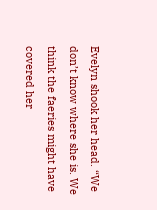Evelyn shook her head. “We don’t know where she is. We think the faeries might have covered her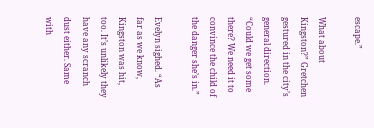escape.”

What about Kingston?” Gretchen gestured in the city’s general direction. “Could we get some there? We need it to convince the child of the danger she’s in.”

Evelyn sighed. “As far as we know, Kingston was hit, too. It’s unlikely they have any scranch dust either. Same with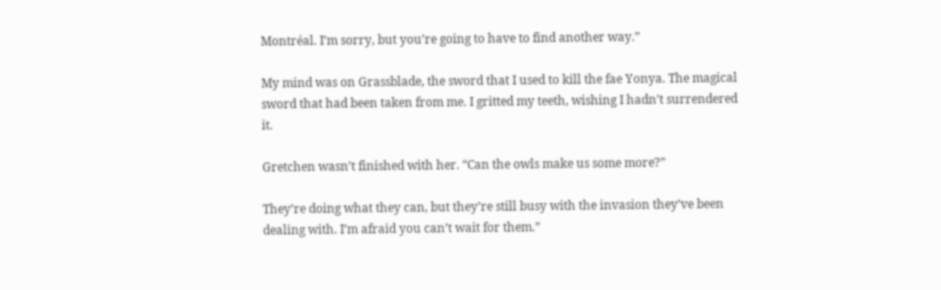Montréal. I’m sorry, but you’re going to have to find another way.”

My mind was on Grassblade, the sword that I used to kill the fae Yonya. The magical sword that had been taken from me. I gritted my teeth, wishing I hadn’t surrendered it.

Gretchen wasn’t finished with her. “Can the owls make us some more?”

They’re doing what they can, but they’re still busy with the invasion they’ve been dealing with. I’m afraid you can’t wait for them.”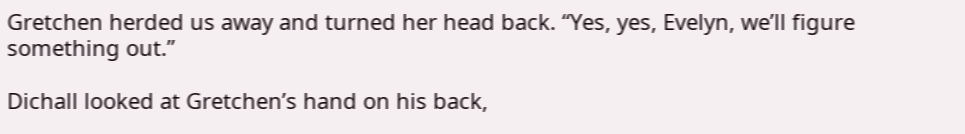Gretchen herded us away and turned her head back. “Yes, yes, Evelyn, we’ll figure something out.”

Dichall looked at Gretchen’s hand on his back,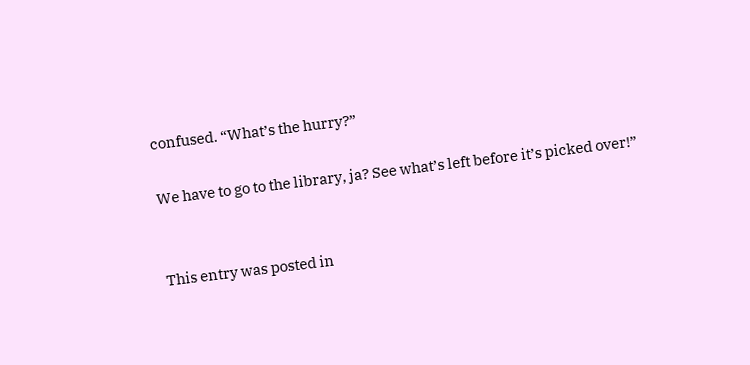confused. “What’s the hurry?”

We have to go to the library, ja? See what’s left before it’s picked over!”


This entry was posted in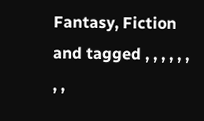Fantasy, Fiction and tagged , , , , , , , ,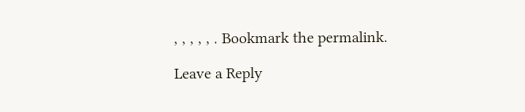, , , , , . Bookmark the permalink.

Leave a Reply